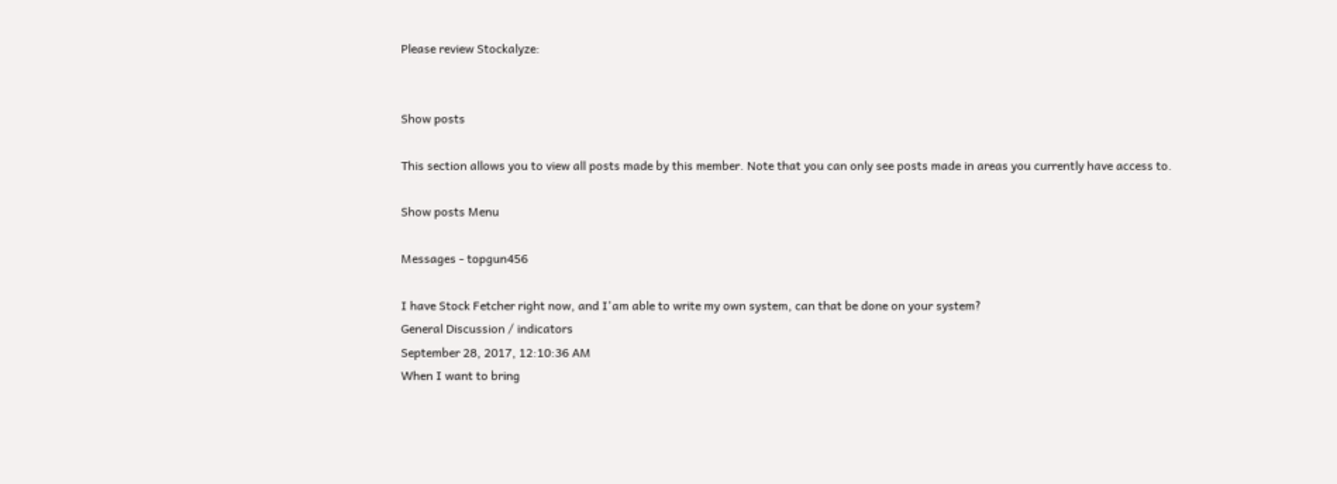Please review Stockalyze:


Show posts

This section allows you to view all posts made by this member. Note that you can only see posts made in areas you currently have access to.

Show posts Menu

Messages - topgun456

I have Stock Fetcher right now, and I'am able to write my own system, can that be done on your system?
General Discussion / indicators
September 28, 2017, 12:10:36 AM
When I want to bring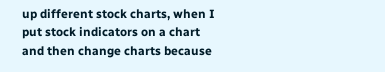up different stock charts, when I put stock indicators on a chart and then change charts because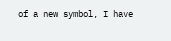of a new symbol, I have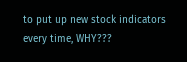to put up new stock indicators every time, WHY???